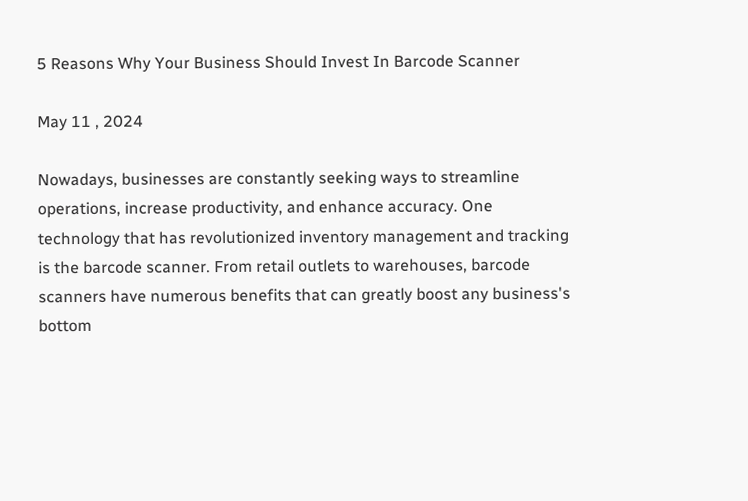5 Reasons Why Your Business Should Invest In Barcode Scanner

May 11 , 2024

Nowadays, businesses are constantly seeking ways to streamline operations, increase productivity, and enhance accuracy. One technology that has revolutionized inventory management and tracking is the barcode scanner. From retail outlets to warehouses, barcode scanners have numerous benefits that can greatly boost any business's bottom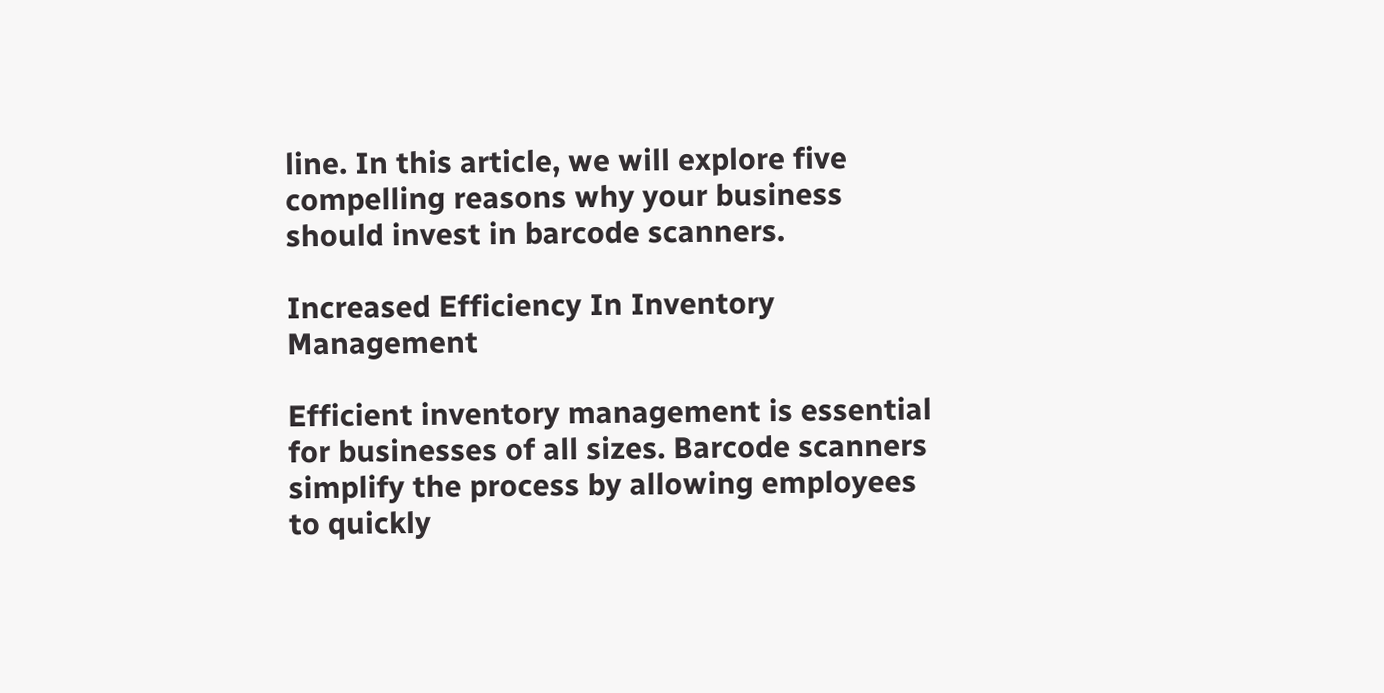line. In this article, we will explore five compelling reasons why your business should invest in barcode scanners.

Increased Efficiency In Inventory Management

Efficient inventory management is essential for businesses of all sizes. Barcode scanners simplify the process by allowing employees to quickly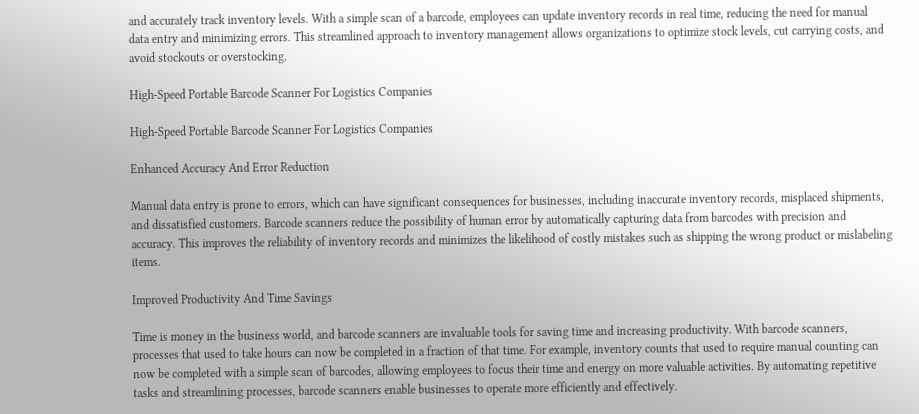and accurately track inventory levels. With a simple scan of a barcode, employees can update inventory records in real time, reducing the need for manual data entry and minimizing errors. This streamlined approach to inventory management allows organizations to optimize stock levels, cut carrying costs, and avoid stockouts or overstocking.

High-Speed Portable Barcode Scanner For Logistics Companies

High-Speed Portable Barcode Scanner For Logistics Companies

Enhanced Accuracy And Error Reduction

Manual data entry is prone to errors, which can have significant consequences for businesses, including inaccurate inventory records, misplaced shipments, and dissatisfied customers. Barcode scanners reduce the possibility of human error by automatically capturing data from barcodes with precision and accuracy. This improves the reliability of inventory records and minimizes the likelihood of costly mistakes such as shipping the wrong product or mislabeling items.

Improved Productivity And Time Savings

Time is money in the business world, and barcode scanners are invaluable tools for saving time and increasing productivity. With barcode scanners, processes that used to take hours can now be completed in a fraction of that time. For example, inventory counts that used to require manual counting can now be completed with a simple scan of barcodes, allowing employees to focus their time and energy on more valuable activities. By automating repetitive tasks and streamlining processes, barcode scanners enable businesses to operate more efficiently and effectively.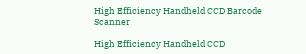High Efficiency Handheld CCD Barcode Scanner

High Efficiency Handheld CCD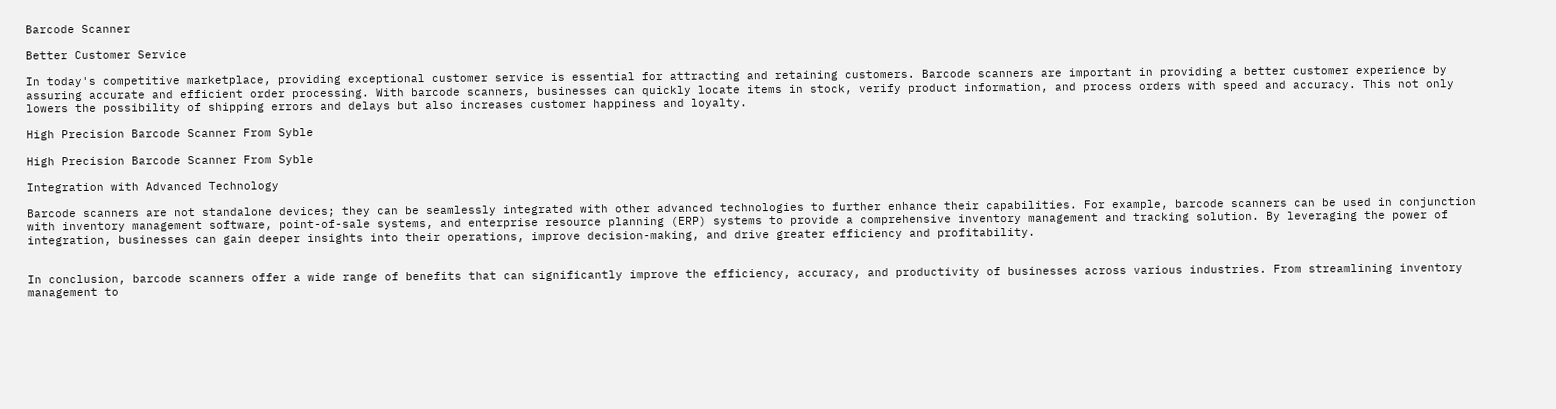Barcode Scanner

Better Customer Service

In today's competitive marketplace, providing exceptional customer service is essential for attracting and retaining customers. Barcode scanners are important in providing a better customer experience by assuring accurate and efficient order processing. With barcode scanners, businesses can quickly locate items in stock, verify product information, and process orders with speed and accuracy. This not only lowers the possibility of shipping errors and delays but also increases customer happiness and loyalty.

High Precision Barcode Scanner From Syble

High Precision Barcode Scanner From Syble

Integration with Advanced Technology

Barcode scanners are not standalone devices; they can be seamlessly integrated with other advanced technologies to further enhance their capabilities. For example, barcode scanners can be used in conjunction with inventory management software, point-of-sale systems, and enterprise resource planning (ERP) systems to provide a comprehensive inventory management and tracking solution. By leveraging the power of integration, businesses can gain deeper insights into their operations, improve decision-making, and drive greater efficiency and profitability.


In conclusion, barcode scanners offer a wide range of benefits that can significantly improve the efficiency, accuracy, and productivity of businesses across various industries. From streamlining inventory management to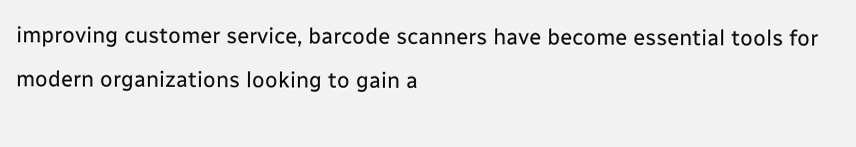improving customer service, barcode scanners have become essential tools for modern organizations looking to gain a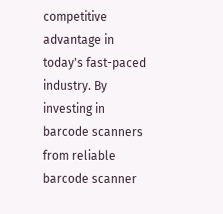competitive advantage in today's fast-paced industry. By investing in barcode scanners from reliable barcode scanner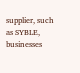supplier, such as SYBLE, businesses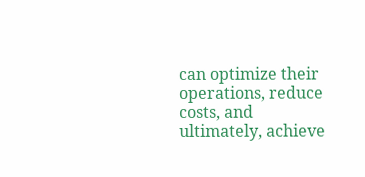can optimize their operations, reduce costs, and ultimately, achieve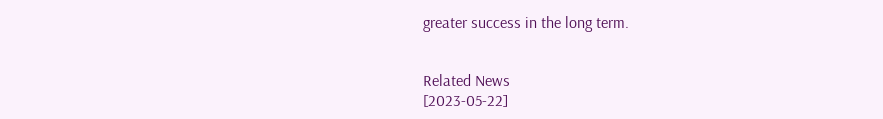greater success in the long term.


Related News
[2023-05-22]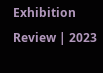Exhibition Review | 2023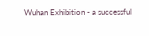Wuhan Exhibition - a successful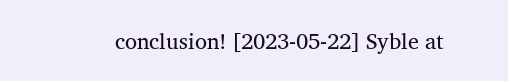conclusion! [2023-05-22] Syble at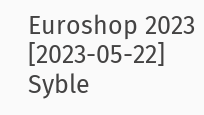Euroshop 2023 [2023-05-22] Syble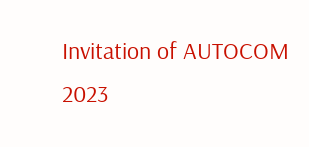Invitation of AUTOCOM 2023